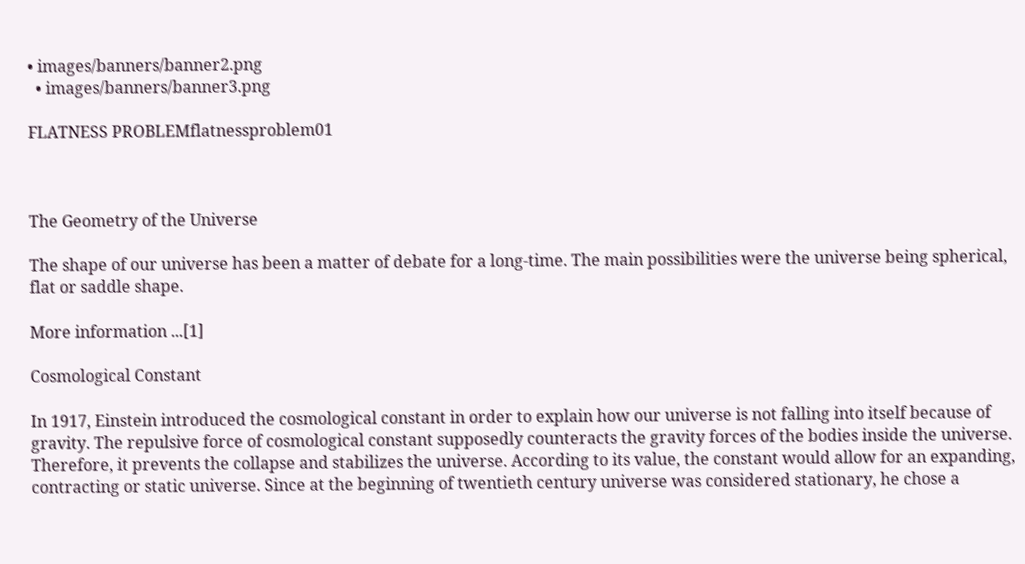• images/banners/banner2.png
  • images/banners/banner3.png

FLATNESS PROBLEMflatnessproblem01



The Geometry of the Universe

The shape of our universe has been a matter of debate for a long-time. The main possibilities were the universe being spherical, flat or saddle shape.

More information ...[1]

Cosmological Constant

In 1917, Einstein introduced the cosmological constant in order to explain how our universe is not falling into itself because of gravity. The repulsive force of cosmological constant supposedly counteracts the gravity forces of the bodies inside the universe. Therefore, it prevents the collapse and stabilizes the universe. According to its value, the constant would allow for an expanding, contracting or static universe. Since at the beginning of twentieth century universe was considered stationary, he chose a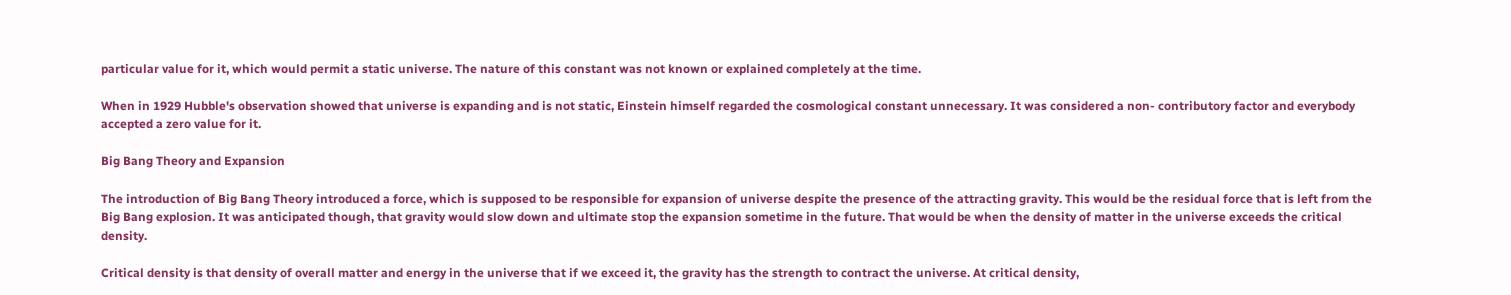particular value for it, which would permit a static universe. The nature of this constant was not known or explained completely at the time.

When in 1929 Hubble's observation showed that universe is expanding and is not static, Einstein himself regarded the cosmological constant unnecessary. It was considered a non- contributory factor and everybody accepted a zero value for it.

Big Bang Theory and Expansion

The introduction of Big Bang Theory introduced a force, which is supposed to be responsible for expansion of universe despite the presence of the attracting gravity. This would be the residual force that is left from the Big Bang explosion. It was anticipated though, that gravity would slow down and ultimate stop the expansion sometime in the future. That would be when the density of matter in the universe exceeds the critical density.

Critical density is that density of overall matter and energy in the universe that if we exceed it, the gravity has the strength to contract the universe. At critical density,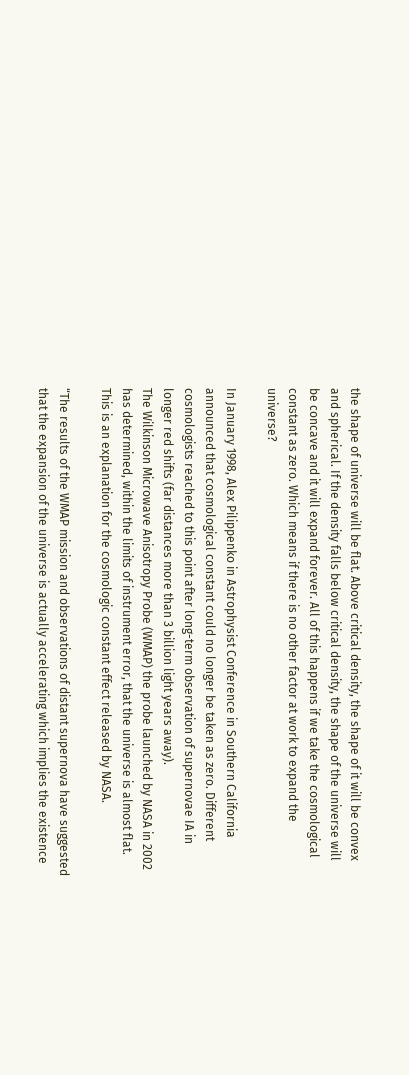the shape of universe will be flat. Above critical density, the shape of it will be convex and spherical. If the density falls below critical density, the shape of the universe will be concave and it will expand forever. All of this happens if we take the cosmological constant as zero. Which means if there is no other factor at work to expand the universe?

In January 1998, Alex Pilippenko in Astrophysist Conference in Southern California announced that cosmological constant could no longer be taken as zero. Different cosmologists reached to this point after long-term observation of supernovae IA in longer red shifts (far distances more than 3 billion light years away).
The Wilkinson Microwave Anisotropy Probe (WMAP) the probe launched by NASA in 2002 has determined, within the limits of instrument error, that the universe is almost flat. This is an explanation for the cosmologic constant effect released by NASA.

“The results of the WMAP mission and observations of distant supernova have suggested that the expansion of the universe is actually accelerating which implies the existence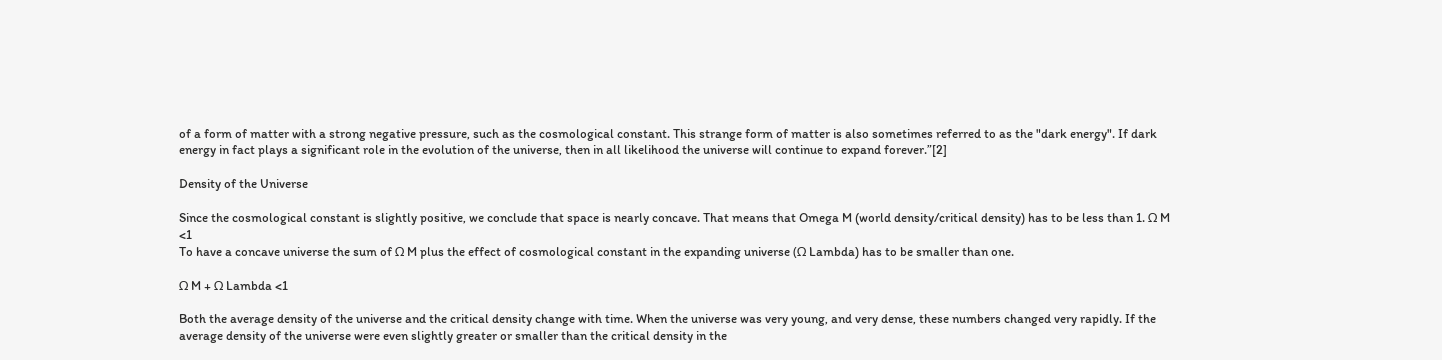of a form of matter with a strong negative pressure, such as the cosmological constant. This strange form of matter is also sometimes referred to as the "dark energy". If dark energy in fact plays a significant role in the evolution of the universe, then in all likelihood the universe will continue to expand forever.”[2]

Density of the Universe

Since the cosmological constant is slightly positive, we conclude that space is nearly concave. That means that Omega M (world density/critical density) has to be less than 1. Ω M <1
To have a concave universe the sum of Ω M plus the effect of cosmological constant in the expanding universe (Ω Lambda) has to be smaller than one.

Ω M + Ω Lambda <1

Both the average density of the universe and the critical density change with time. When the universe was very young, and very dense, these numbers changed very rapidly. If the average density of the universe were even slightly greater or smaller than the critical density in the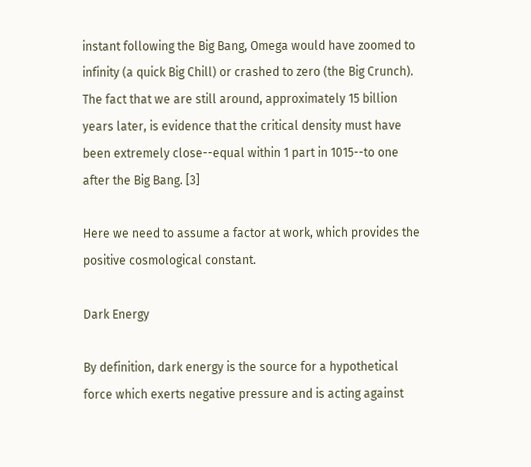instant following the Big Bang, Omega would have zoomed to infinity (a quick Big Chill) or crashed to zero (the Big Crunch). The fact that we are still around, approximately 15 billion years later, is evidence that the critical density must have been extremely close--equal within 1 part in 1015--to one after the Big Bang. [3]

Here we need to assume a factor at work, which provides the positive cosmological constant.

Dark Energy

By definition, dark energy is the source for a hypothetical force which exerts negative pressure and is acting against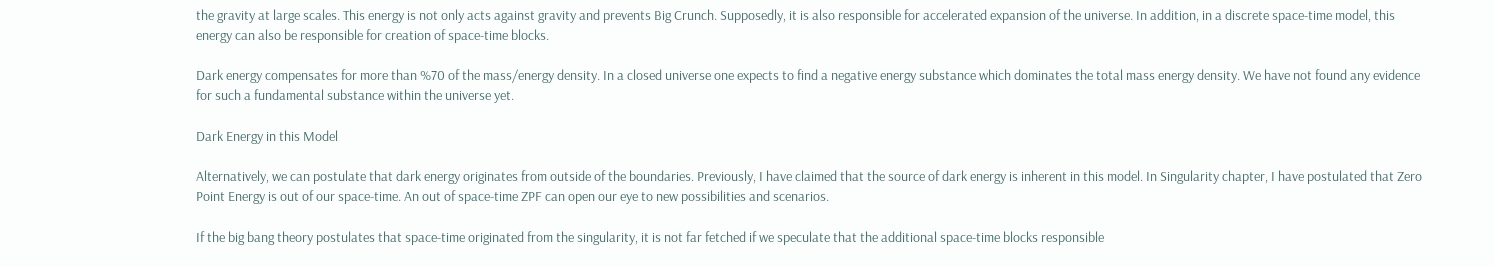the gravity at large scales. This energy is not only acts against gravity and prevents Big Crunch. Supposedly, it is also responsible for accelerated expansion of the universe. In addition, in a discrete space-time model, this energy can also be responsible for creation of space-time blocks.

Dark energy compensates for more than %70 of the mass/energy density. In a closed universe one expects to find a negative energy substance which dominates the total mass energy density. We have not found any evidence for such a fundamental substance within the universe yet.

Dark Energy in this Model

Alternatively, we can postulate that dark energy originates from outside of the boundaries. Previously, I have claimed that the source of dark energy is inherent in this model. In Singularity chapter, I have postulated that Zero Point Energy is out of our space-time. An out of space-time ZPF can open our eye to new possibilities and scenarios.

If the big bang theory postulates that space-time originated from the singularity, it is not far fetched if we speculate that the additional space-time blocks responsible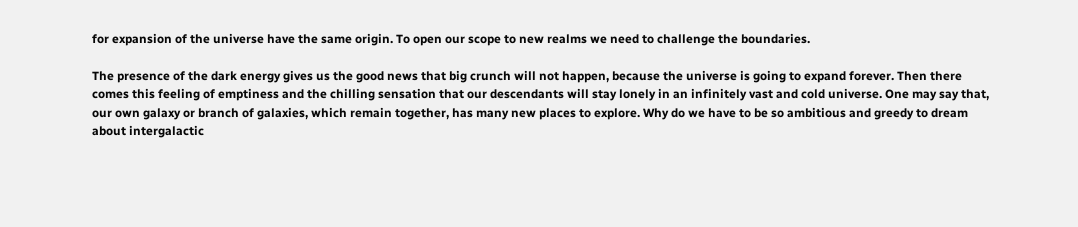for expansion of the universe have the same origin. To open our scope to new realms we need to challenge the boundaries.

The presence of the dark energy gives us the good news that big crunch will not happen, because the universe is going to expand forever. Then there comes this feeling of emptiness and the chilling sensation that our descendants will stay lonely in an infinitely vast and cold universe. One may say that, our own galaxy or branch of galaxies, which remain together, has many new places to explore. Why do we have to be so ambitious and greedy to dream about intergalactic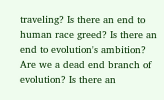traveling? Is there an end to human race greed? Is there an end to evolution's ambition? Are we a dead end branch of evolution? Is there an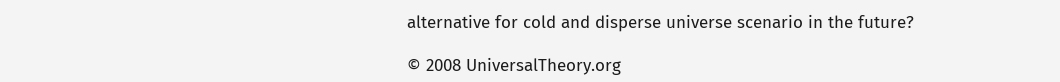alternative for cold and disperse universe scenario in the future?

© 2008 UniversalTheory.org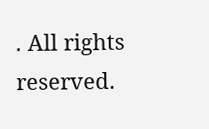. All rights reserved.